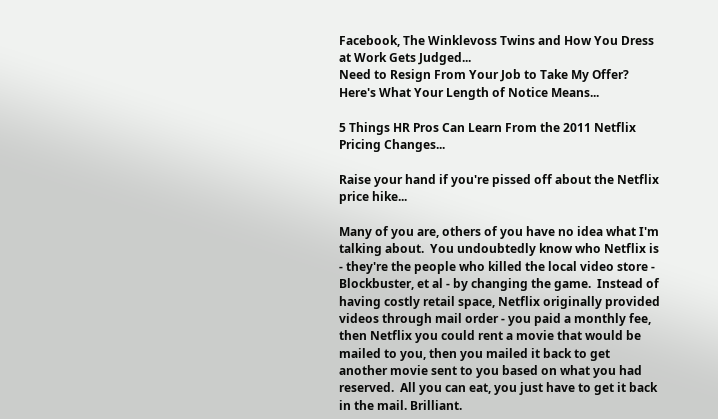Facebook, The Winklevoss Twins and How You Dress at Work Gets Judged...
Need to Resign From Your Job to Take My Offer? Here's What Your Length of Notice Means...

5 Things HR Pros Can Learn From the 2011 Netflix Pricing Changes...

Raise your hand if you're pissed off about the Netflix price hike...

Many of you are, others of you have no idea what I'm talking about.  You undoubtedly know who Netflix is - they're the people who killed the local video store - Blockbuster, et al - by changing the game.  Instead of having costly retail space, Netflix originally provided videos through mail order - you paid a monthly fee, then Netflix you could rent a movie that would be mailed to you, then you mailed it back to get another movie sent to you based on what you had reserved.  All you can eat, you just have to get it back in the mail. Brilliant.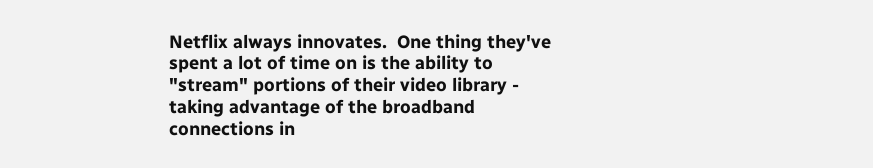Netflix always innovates.  One thing they've spent a lot of time on is the ability to "stream" portions of their video library - taking advantage of the broadband connections in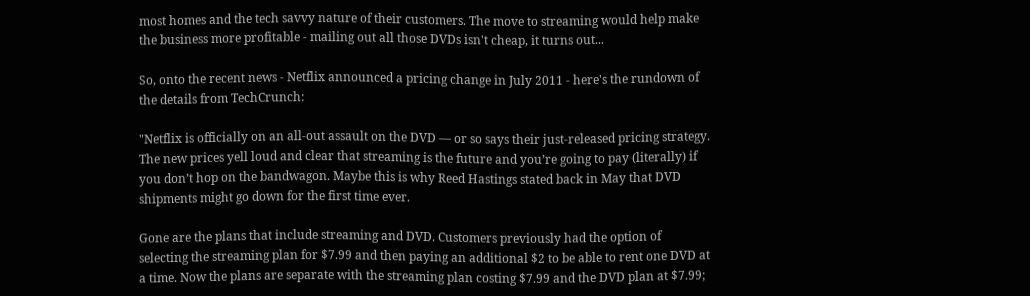most homes and the tech savvy nature of their customers. The move to streaming would help make the business more profitable - mailing out all those DVDs isn't cheap, it turns out...

So, onto the recent news - Netflix announced a pricing change in July 2011 - here's the rundown of the details from TechCrunch:

"Netflix is officially on an all-out assault on the DVD — or so says their just-released pricing strategy. The new prices yell loud and clear that streaming is the future and you’re going to pay (literally) if you don’t hop on the bandwagon. Maybe this is why Reed Hastings stated back in May that DVD shipments might go down for the first time ever.

Gone are the plans that include streaming and DVD. Customers previously had the option of selecting the streaming plan for $7.99 and then paying an additional $2 to be able to rent one DVD at a time. Now the plans are separate with the streaming plan costing $7.99 and the DVD plan at $7.99;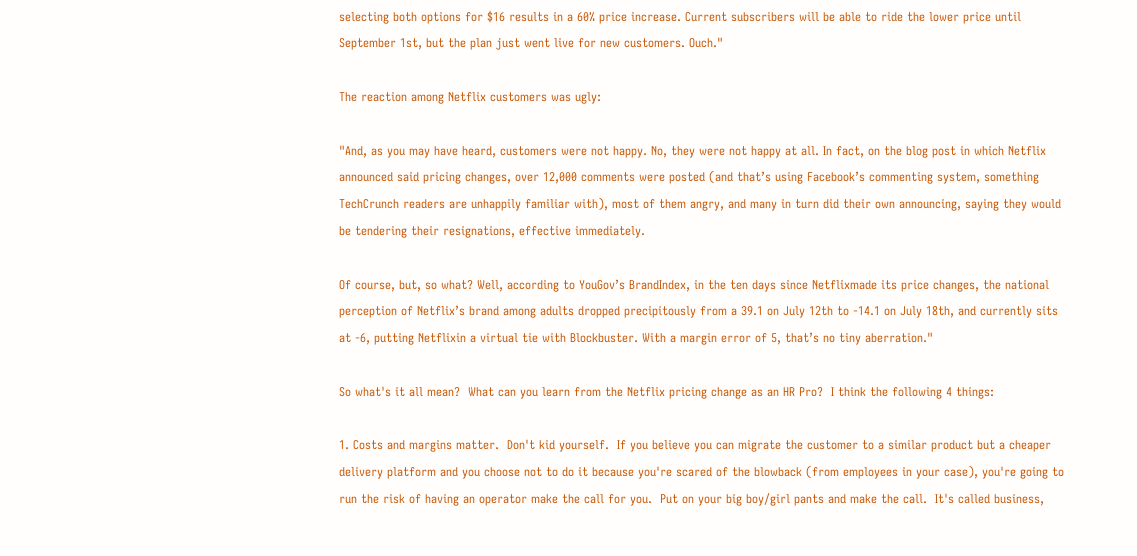selecting both options for $16 results in a 60% price increase. Current subscribers will be able to ride the lower price until September 1st, but the plan just went live for new customers. Ouch."

The reaction among Netflix customers was ugly:

"And, as you may have heard, customers were not happy. No, they were not happy at all. In fact, on the blog post in which Netflix announced said pricing changes, over 12,000 comments were posted (and that’s using Facebook’s commenting system, something TechCrunch readers are unhappily familiar with), most of them angry, and many in turn did their own announcing, saying they would be tendering their resignations, effective immediately.

Of course, but, so what? Well, according to YouGov’s BrandIndex, in the ten days since Netflixmade its price changes, the national perception of Netflix’s brand among adults dropped precipitously from a 39.1 on July 12th to -14.1 on July 18th, and currently sits at -6, putting Netflixin a virtual tie with Blockbuster. With a margin error of 5, that’s no tiny aberration."

So what's it all mean?  What can you learn from the Netflix pricing change as an HR Pro?  I think the following 4 things:

1. Costs and margins matter.  Don't kid yourself.  If you believe you can migrate the customer to a similar product but a cheaper delivery platform and you choose not to do it because you're scared of the blowback (from employees in your case), you're going to run the risk of having an operator make the call for you.  Put on your big boy/girl pants and make the call.  It's called business,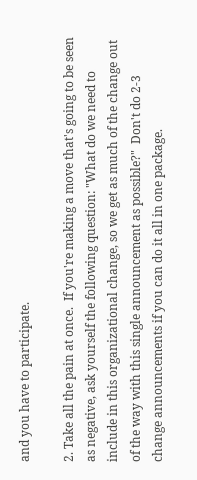and you have to participate.

2. Take all the pain at once.  If you're making a move that's going to be seen as negative, ask yourself the following question: "What do we need to include in this organizational change, so we get as much of the change out of the way with this single announcement as possible?"  Don't do 2-3 change announcements if you can do it all in one package.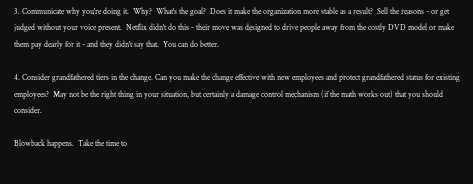3. Communicate why you're doing it.  Why?  What's the goal?  Does it make the organization more stable as a result?  Sell the reasons - or get judged without your voice present.  Netflix didn't do this - their move was designed to drive people away from the costly DVD model or make them pay dearly for it - and they didn't say that.  You can do better.

4. Consider grandfathered tiers in the change. Can you make the change effective with new employees and protect grandfathered status for existing employees?  May not be the right thing in your situation, but certainly a damage control mechanism (if the math works out) that you should consider.

Blowback happens.  Take the time to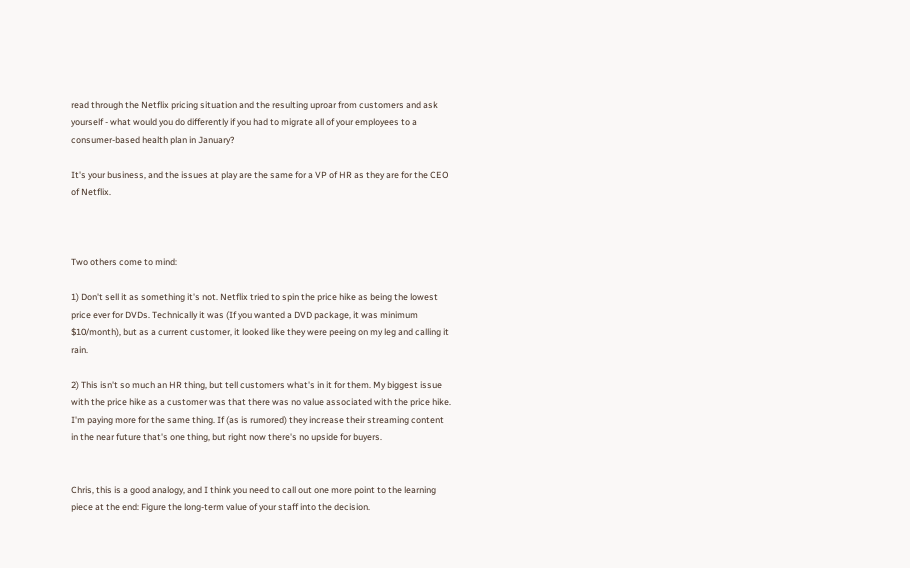read through the Netflix pricing situation and the resulting uproar from customers and ask yourself - what would you do differently if you had to migrate all of your employees to a consumer-based health plan in January?

It's your business, and the issues at play are the same for a VP of HR as they are for the CEO of Netflix.



Two others come to mind:

1) Don't sell it as something it's not. Netflix tried to spin the price hike as being the lowest price ever for DVDs. Technically it was (If you wanted a DVD package, it was minimum $10/month), but as a current customer, it looked like they were peeing on my leg and calling it rain.

2) This isn't so much an HR thing, but tell customers what's in it for them. My biggest issue with the price hike as a customer was that there was no value associated with the price hike. I'm paying more for the same thing. If (as is rumored) they increase their streaming content in the near future that's one thing, but right now there's no upside for buyers.


Chris, this is a good analogy, and I think you need to call out one more point to the learning piece at the end: Figure the long-term value of your staff into the decision.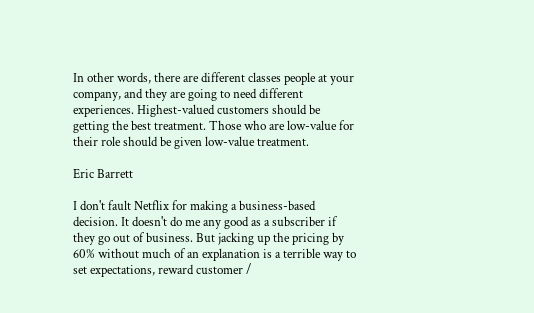In other words, there are different classes people at your company, and they are going to need different experiences. Highest-valued customers should be getting the best treatment. Those who are low-value for their role should be given low-value treatment.

Eric Barrett

I don't fault Netflix for making a business-based decision. It doesn't do me any good as a subscriber if they go out of business. But jacking up the pricing by 60% without much of an explanation is a terrible way to set expectations, reward customer /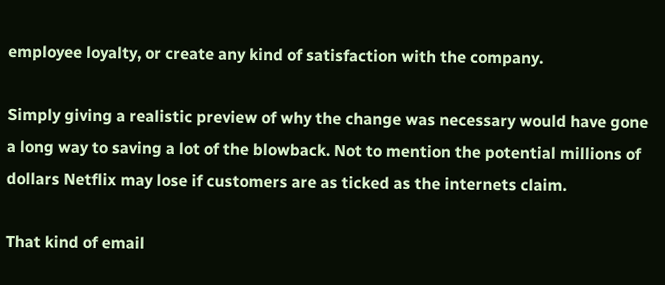employee loyalty, or create any kind of satisfaction with the company.

Simply giving a realistic preview of why the change was necessary would have gone a long way to saving a lot of the blowback. Not to mention the potential millions of dollars Netflix may lose if customers are as ticked as the internets claim.

That kind of email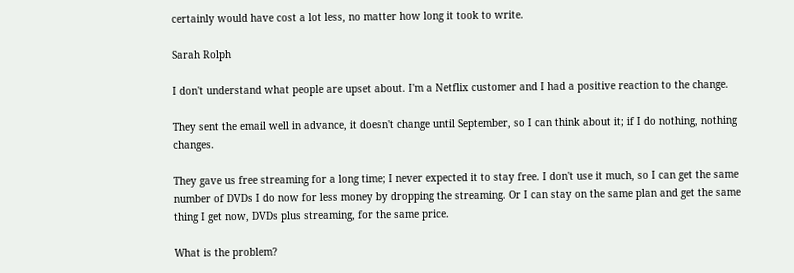certainly would have cost a lot less, no matter how long it took to write.

Sarah Rolph

I don't understand what people are upset about. I'm a Netflix customer and I had a positive reaction to the change.

They sent the email well in advance, it doesn't change until September, so I can think about it; if I do nothing, nothing changes.

They gave us free streaming for a long time; I never expected it to stay free. I don't use it much, so I can get the same number of DVDs I do now for less money by dropping the streaming. Or I can stay on the same plan and get the same thing I get now, DVDs plus streaming, for the same price.

What is the problem?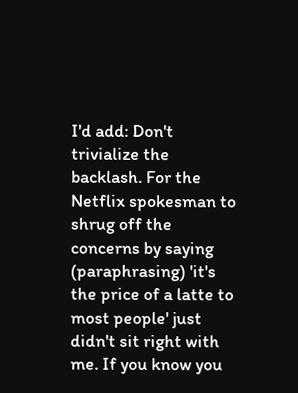I'd add: Don't trivialize the backlash. For the Netflix spokesman to shrug off the concerns by saying (paraphrasing) 'it's the price of a latte to most people' just didn't sit right with me. If you know you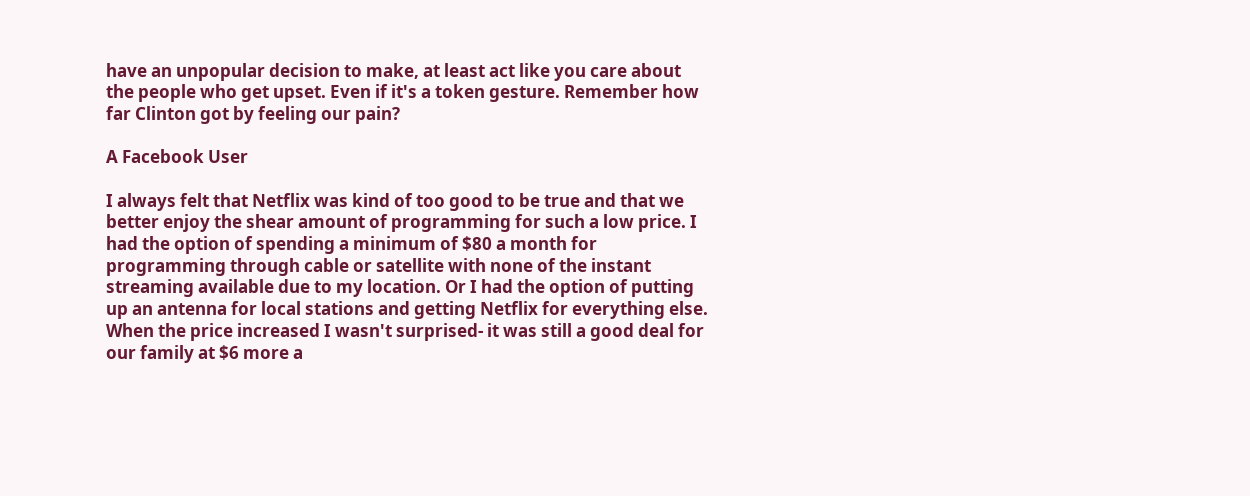have an unpopular decision to make, at least act like you care about the people who get upset. Even if it's a token gesture. Remember how far Clinton got by feeling our pain?

A Facebook User

I always felt that Netflix was kind of too good to be true and that we better enjoy the shear amount of programming for such a low price. I had the option of spending a minimum of $80 a month for programming through cable or satellite with none of the instant streaming available due to my location. Or I had the option of putting up an antenna for local stations and getting Netflix for everything else. When the price increased I wasn't surprised- it was still a good deal for our family at $6 more a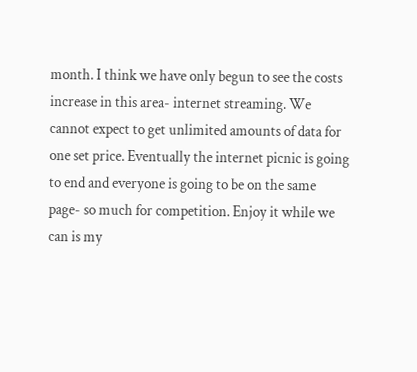month. I think we have only begun to see the costs increase in this area- internet streaming. We cannot expect to get unlimited amounts of data for one set price. Eventually the internet picnic is going to end and everyone is going to be on the same page- so much for competition. Enjoy it while we can is my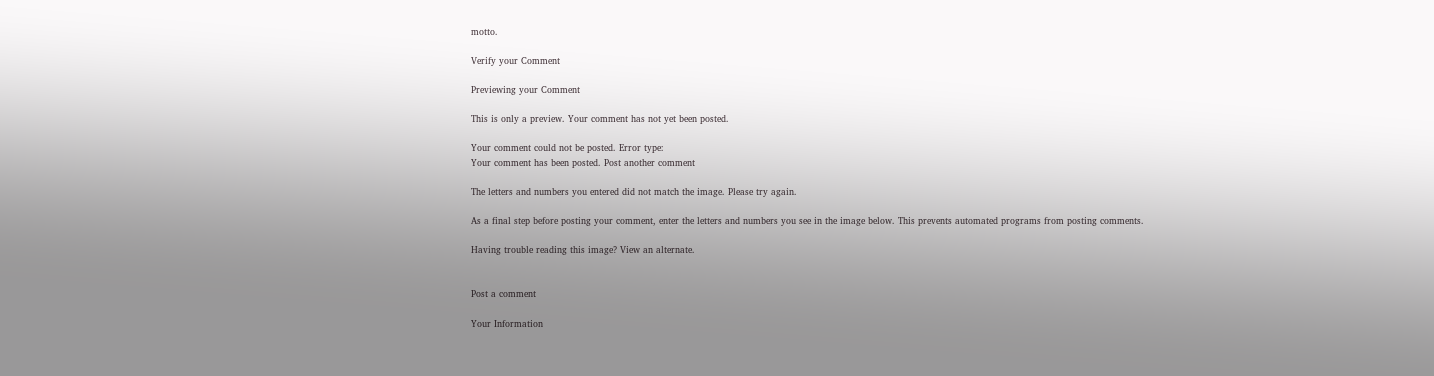motto.

Verify your Comment

Previewing your Comment

This is only a preview. Your comment has not yet been posted.

Your comment could not be posted. Error type:
Your comment has been posted. Post another comment

The letters and numbers you entered did not match the image. Please try again.

As a final step before posting your comment, enter the letters and numbers you see in the image below. This prevents automated programs from posting comments.

Having trouble reading this image? View an alternate.


Post a comment

Your Information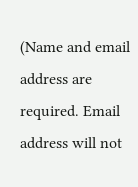(Name and email address are required. Email address will not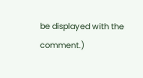be displayed with the comment.)